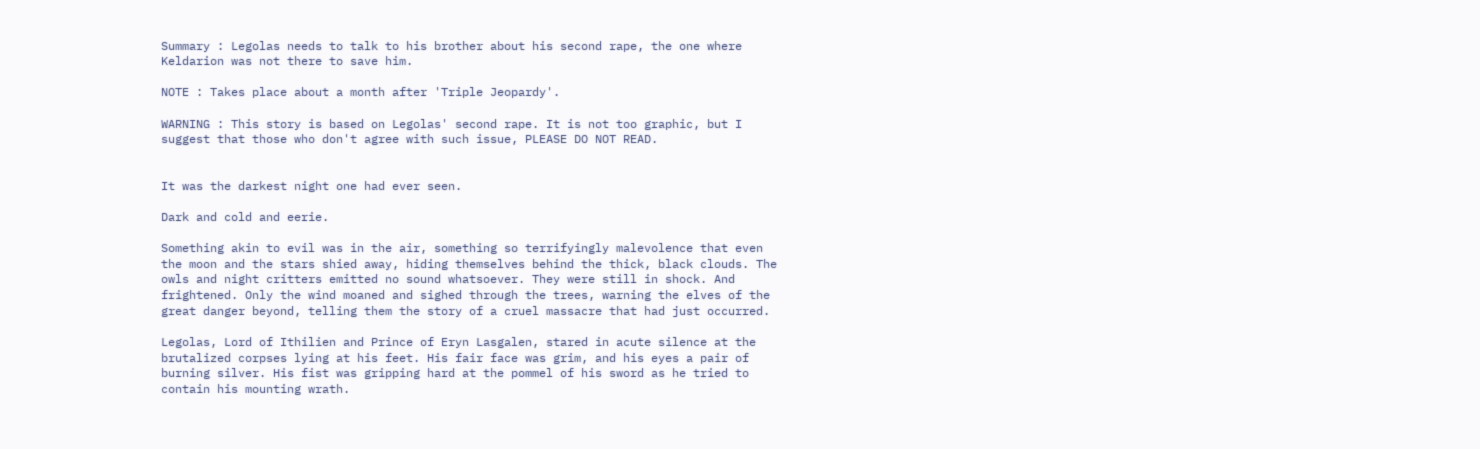Summary : Legolas needs to talk to his brother about his second rape, the one where Keldarion was not there to save him.

NOTE : Takes place about a month after 'Triple Jeopardy'.

WARNING : This story is based on Legolas' second rape. It is not too graphic, but I suggest that those who don't agree with such issue, PLEASE DO NOT READ.


It was the darkest night one had ever seen.

Dark and cold and eerie.

Something akin to evil was in the air, something so terrifyingly malevolence that even the moon and the stars shied away, hiding themselves behind the thick, black clouds. The owls and night critters emitted no sound whatsoever. They were still in shock. And frightened. Only the wind moaned and sighed through the trees, warning the elves of the great danger beyond, telling them the story of a cruel massacre that had just occurred.

Legolas, Lord of Ithilien and Prince of Eryn Lasgalen, stared in acute silence at the brutalized corpses lying at his feet. His fair face was grim, and his eyes a pair of burning silver. His fist was gripping hard at the pommel of his sword as he tried to contain his mounting wrath.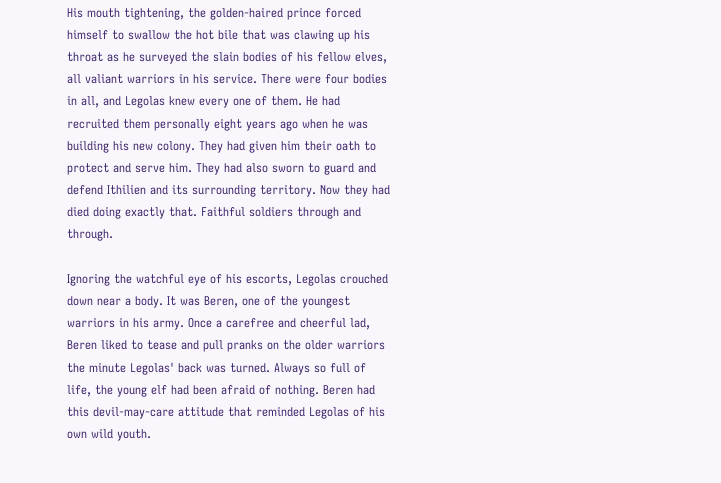His mouth tightening, the golden-haired prince forced himself to swallow the hot bile that was clawing up his throat as he surveyed the slain bodies of his fellow elves, all valiant warriors in his service. There were four bodies in all, and Legolas knew every one of them. He had recruited them personally eight years ago when he was building his new colony. They had given him their oath to protect and serve him. They had also sworn to guard and defend Ithilien and its surrounding territory. Now they had died doing exactly that. Faithful soldiers through and through.

Ignoring the watchful eye of his escorts, Legolas crouched down near a body. It was Beren, one of the youngest warriors in his army. Once a carefree and cheerful lad, Beren liked to tease and pull pranks on the older warriors the minute Legolas' back was turned. Always so full of life, the young elf had been afraid of nothing. Beren had this devil-may-care attitude that reminded Legolas of his own wild youth.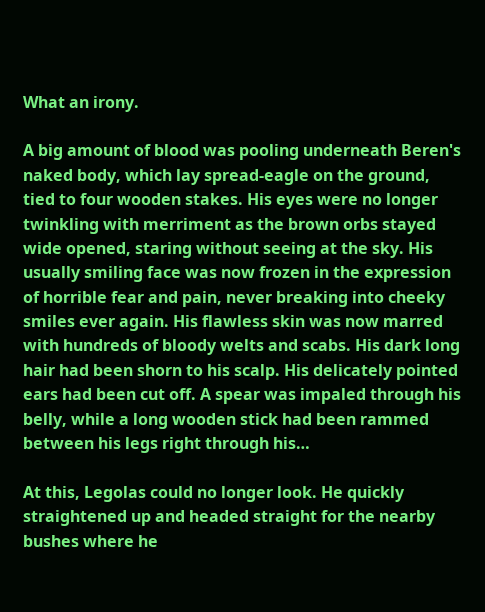What an irony.

A big amount of blood was pooling underneath Beren's naked body, which lay spread-eagle on the ground, tied to four wooden stakes. His eyes were no longer twinkling with merriment as the brown orbs stayed wide opened, staring without seeing at the sky. His usually smiling face was now frozen in the expression of horrible fear and pain, never breaking into cheeky smiles ever again. His flawless skin was now marred with hundreds of bloody welts and scabs. His dark long hair had been shorn to his scalp. His delicately pointed ears had been cut off. A spear was impaled through his belly, while a long wooden stick had been rammed between his legs right through his…

At this, Legolas could no longer look. He quickly straightened up and headed straight for the nearby bushes where he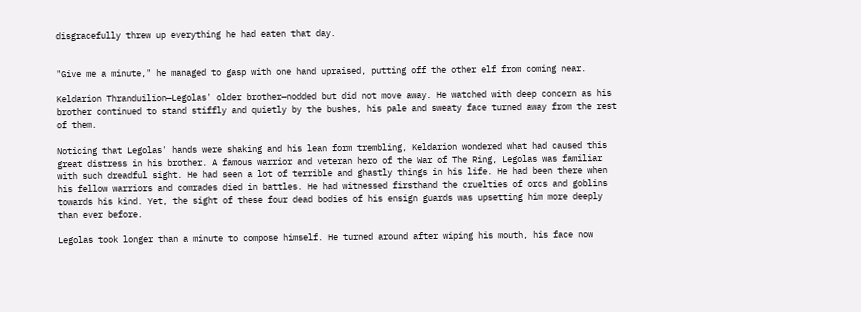disgracefully threw up everything he had eaten that day.


"Give me a minute," he managed to gasp with one hand upraised, putting off the other elf from coming near.

Keldarion Thranduilion—Legolas' older brother—nodded but did not move away. He watched with deep concern as his brother continued to stand stiffly and quietly by the bushes, his pale and sweaty face turned away from the rest of them.

Noticing that Legolas' hands were shaking and his lean form trembling, Keldarion wondered what had caused this great distress in his brother. A famous warrior and veteran hero of the War of The Ring, Legolas was familiar with such dreadful sight. He had seen a lot of terrible and ghastly things in his life. He had been there when his fellow warriors and comrades died in battles. He had witnessed firsthand the cruelties of orcs and goblins towards his kind. Yet, the sight of these four dead bodies of his ensign guards was upsetting him more deeply than ever before.

Legolas took longer than a minute to compose himself. He turned around after wiping his mouth, his face now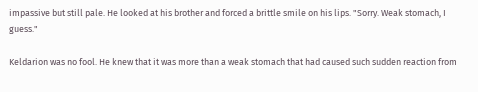impassive but still pale. He looked at his brother and forced a brittle smile on his lips. "Sorry. Weak stomach, I guess."

Keldarion was no fool. He knew that it was more than a weak stomach that had caused such sudden reaction from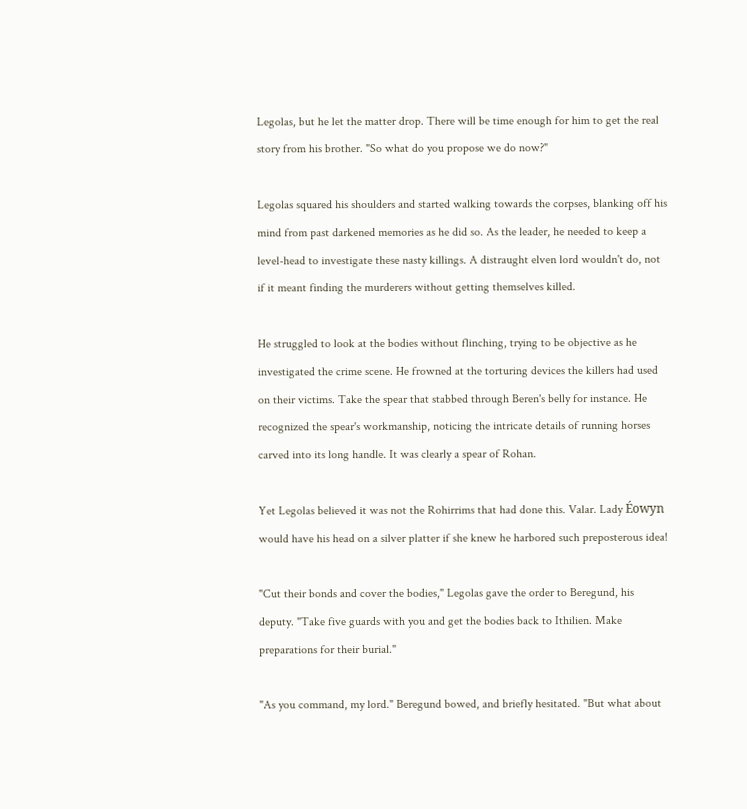Legolas, but he let the matter drop. There will be time enough for him to get the real story from his brother. "So what do you propose we do now?"

Legolas squared his shoulders and started walking towards the corpses, blanking off his mind from past darkened memories as he did so. As the leader, he needed to keep a level-head to investigate these nasty killings. A distraught elven lord wouldn't do, not if it meant finding the murderers without getting themselves killed.

He struggled to look at the bodies without flinching, trying to be objective as he investigated the crime scene. He frowned at the torturing devices the killers had used on their victims. Take the spear that stabbed through Beren's belly for instance. He recognized the spear's workmanship, noticing the intricate details of running horses carved into its long handle. It was clearly a spear of Rohan.

Yet Legolas believed it was not the Rohirrims that had done this. Valar. Lady Éowyn would have his head on a silver platter if she knew he harbored such preposterous idea!

"Cut their bonds and cover the bodies," Legolas gave the order to Beregund, his deputy. "Take five guards with you and get the bodies back to Ithilien. Make preparations for their burial."

"As you command, my lord." Beregund bowed, and briefly hesitated. "But what about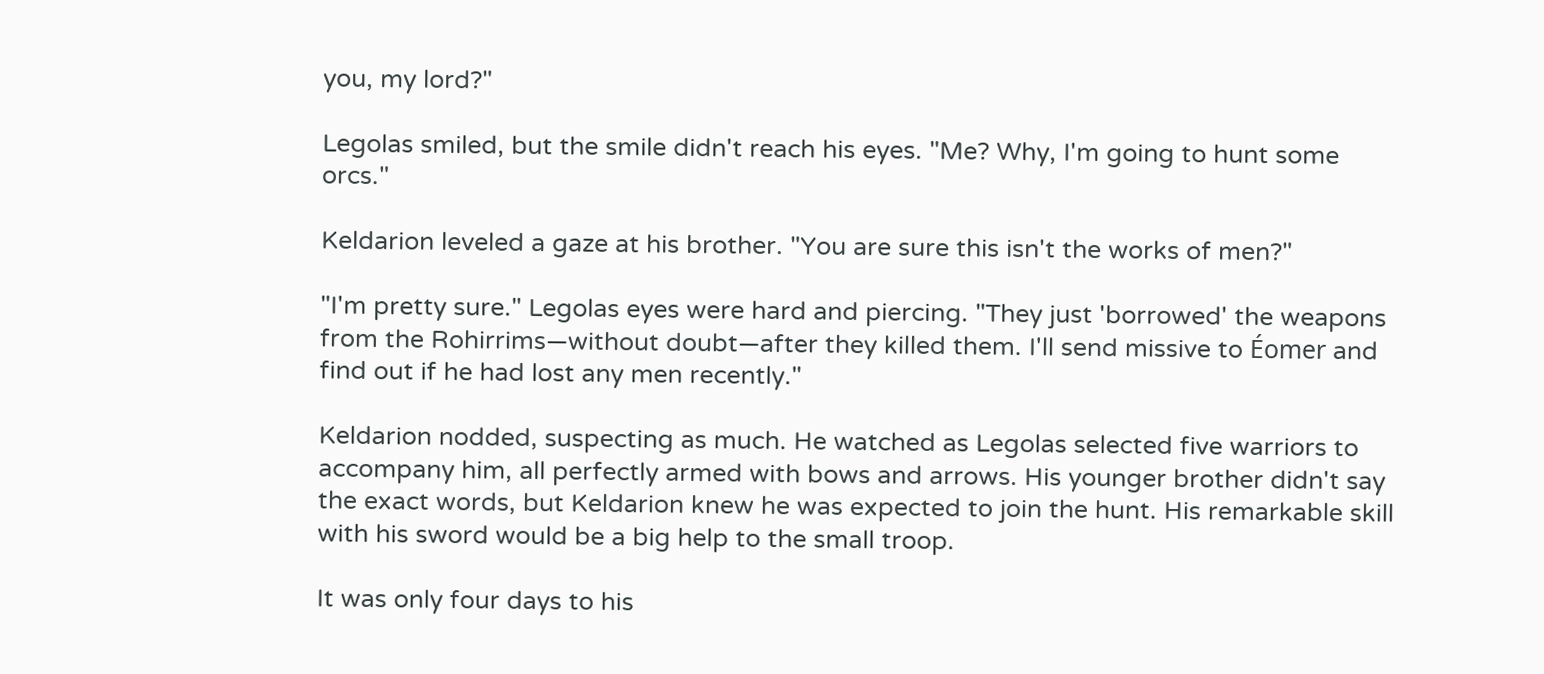you, my lord?"

Legolas smiled, but the smile didn't reach his eyes. "Me? Why, I'm going to hunt some orcs."

Keldarion leveled a gaze at his brother. "You are sure this isn't the works of men?"

"I'm pretty sure." Legolas eyes were hard and piercing. "They just 'borrowed' the weapons from the Rohirrims—without doubt—after they killed them. I'll send missive to Éomer and find out if he had lost any men recently."

Keldarion nodded, suspecting as much. He watched as Legolas selected five warriors to accompany him, all perfectly armed with bows and arrows. His younger brother didn't say the exact words, but Keldarion knew he was expected to join the hunt. His remarkable skill with his sword would be a big help to the small troop.

It was only four days to his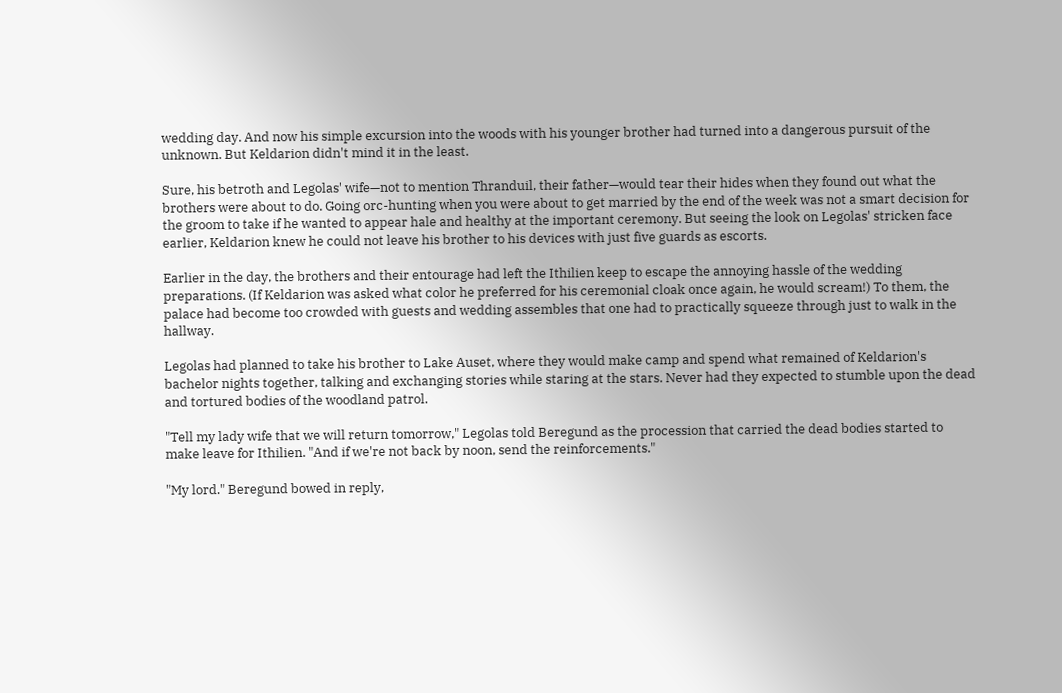wedding day. And now his simple excursion into the woods with his younger brother had turned into a dangerous pursuit of the unknown. But Keldarion didn't mind it in the least.

Sure, his betroth and Legolas' wife—not to mention Thranduil, their father—would tear their hides when they found out what the brothers were about to do. Going orc-hunting when you were about to get married by the end of the week was not a smart decision for the groom to take if he wanted to appear hale and healthy at the important ceremony. But seeing the look on Legolas' stricken face earlier, Keldarion knew he could not leave his brother to his devices with just five guards as escorts.

Earlier in the day, the brothers and their entourage had left the Ithilien keep to escape the annoying hassle of the wedding preparations. (If Keldarion was asked what color he preferred for his ceremonial cloak once again, he would scream!) To them, the palace had become too crowded with guests and wedding assembles that one had to practically squeeze through just to walk in the hallway.

Legolas had planned to take his brother to Lake Auset, where they would make camp and spend what remained of Keldarion's bachelor nights together, talking and exchanging stories while staring at the stars. Never had they expected to stumble upon the dead and tortured bodies of the woodland patrol.

"Tell my lady wife that we will return tomorrow," Legolas told Beregund as the procession that carried the dead bodies started to make leave for Ithilien. "And if we're not back by noon, send the reinforcements."

"My lord." Beregund bowed in reply,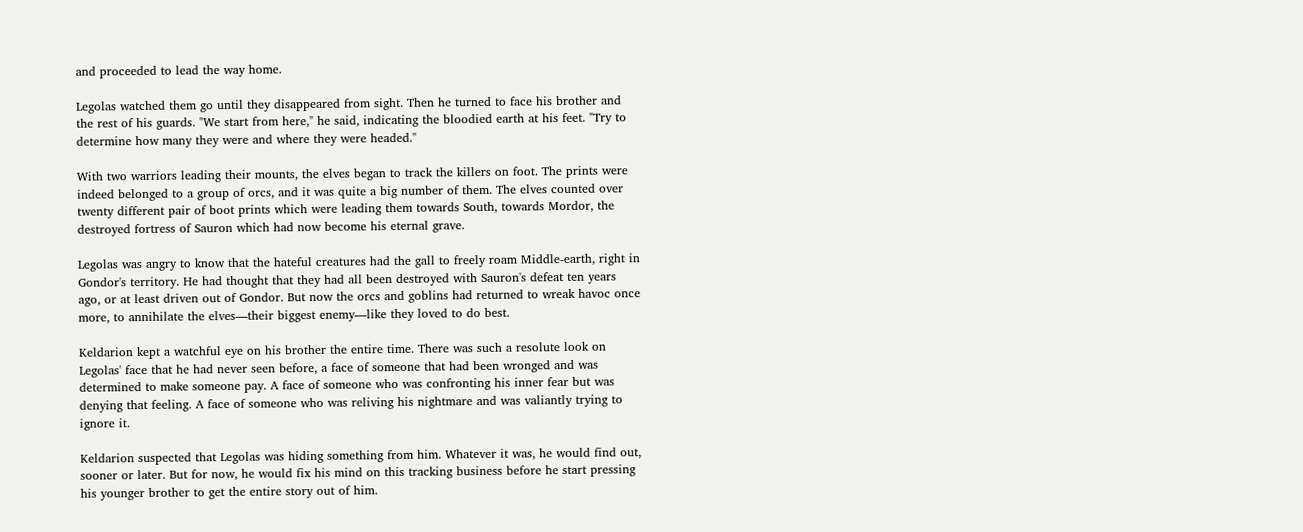and proceeded to lead the way home.

Legolas watched them go until they disappeared from sight. Then he turned to face his brother and the rest of his guards. "We start from here," he said, indicating the bloodied earth at his feet. "Try to determine how many they were and where they were headed."

With two warriors leading their mounts, the elves began to track the killers on foot. The prints were indeed belonged to a group of orcs, and it was quite a big number of them. The elves counted over twenty different pair of boot prints which were leading them towards South, towards Mordor, the destroyed fortress of Sauron which had now become his eternal grave.

Legolas was angry to know that the hateful creatures had the gall to freely roam Middle-earth, right in Gondor's territory. He had thought that they had all been destroyed with Sauron's defeat ten years ago, or at least driven out of Gondor. But now the orcs and goblins had returned to wreak havoc once more, to annihilate the elves—their biggest enemy—like they loved to do best.

Keldarion kept a watchful eye on his brother the entire time. There was such a resolute look on Legolas' face that he had never seen before, a face of someone that had been wronged and was determined to make someone pay. A face of someone who was confronting his inner fear but was denying that feeling. A face of someone who was reliving his nightmare and was valiantly trying to ignore it.

Keldarion suspected that Legolas was hiding something from him. Whatever it was, he would find out, sooner or later. But for now, he would fix his mind on this tracking business before he start pressing his younger brother to get the entire story out of him.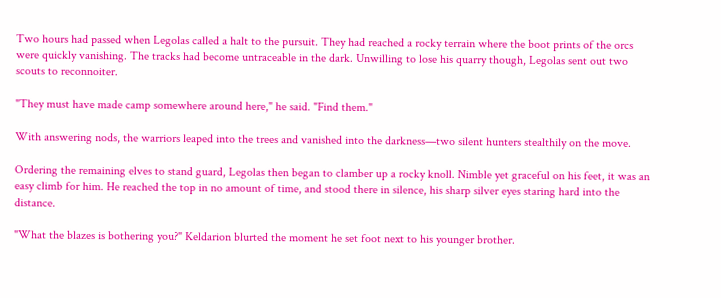Two hours had passed when Legolas called a halt to the pursuit. They had reached a rocky terrain where the boot prints of the orcs were quickly vanishing. The tracks had become untraceable in the dark. Unwilling to lose his quarry though, Legolas sent out two scouts to reconnoiter.

"They must have made camp somewhere around here," he said. "Find them."

With answering nods, the warriors leaped into the trees and vanished into the darkness—two silent hunters stealthily on the move.

Ordering the remaining elves to stand guard, Legolas then began to clamber up a rocky knoll. Nimble yet graceful on his feet, it was an easy climb for him. He reached the top in no amount of time, and stood there in silence, his sharp silver eyes staring hard into the distance.

"What the blazes is bothering you?" Keldarion blurted the moment he set foot next to his younger brother.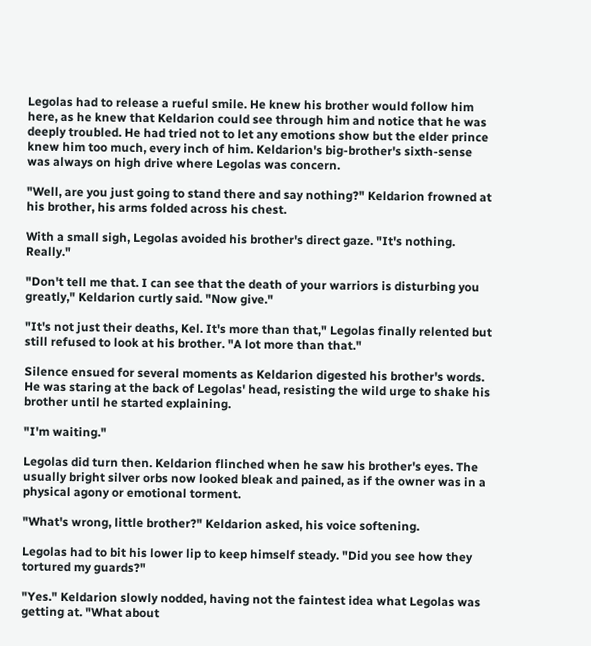Legolas had to release a rueful smile. He knew his brother would follow him here, as he knew that Keldarion could see through him and notice that he was deeply troubled. He had tried not to let any emotions show but the elder prince knew him too much, every inch of him. Keldarion's big-brother's sixth-sense was always on high drive where Legolas was concern.

"Well, are you just going to stand there and say nothing?" Keldarion frowned at his brother, his arms folded across his chest.

With a small sigh, Legolas avoided his brother's direct gaze. "It's nothing. Really."

"Don't tell me that. I can see that the death of your warriors is disturbing you greatly," Keldarion curtly said. "Now give."

"It's not just their deaths, Kel. It's more than that," Legolas finally relented but still refused to look at his brother. "A lot more than that."

Silence ensued for several moments as Keldarion digested his brother's words. He was staring at the back of Legolas' head, resisting the wild urge to shake his brother until he started explaining.

"I'm waiting."

Legolas did turn then. Keldarion flinched when he saw his brother's eyes. The usually bright silver orbs now looked bleak and pained, as if the owner was in a physical agony or emotional torment.

"What's wrong, little brother?" Keldarion asked, his voice softening.

Legolas had to bit his lower lip to keep himself steady. "Did you see how they tortured my guards?"

"Yes." Keldarion slowly nodded, having not the faintest idea what Legolas was getting at. "What about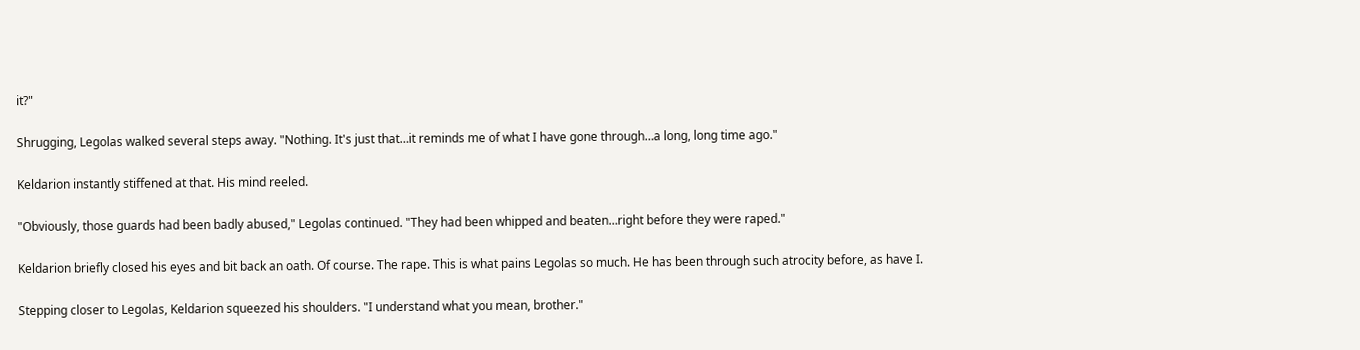it?"

Shrugging, Legolas walked several steps away. "Nothing. It's just that…it reminds me of what I have gone through…a long, long time ago."

Keldarion instantly stiffened at that. His mind reeled.

"Obviously, those guards had been badly abused," Legolas continued. "They had been whipped and beaten…right before they were raped."

Keldarion briefly closed his eyes and bit back an oath. Of course. The rape. This is what pains Legolas so much. He has been through such atrocity before, as have I.

Stepping closer to Legolas, Keldarion squeezed his shoulders. "I understand what you mean, brother."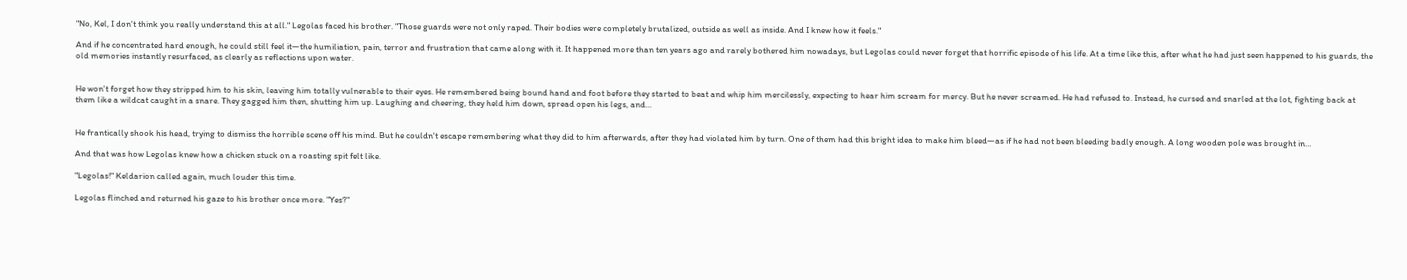"No, Kel, I don't think you really understand this at all." Legolas faced his brother. "Those guards were not only raped. Their bodies were completely brutalized, outside as well as inside. And I knew how it feels."

And if he concentrated hard enough, he could still feel it—the humiliation, pain, terror and frustration that came along with it. It happened more than ten years ago and rarely bothered him nowadays, but Legolas could never forget that horrific episode of his life. At a time like this, after what he had just seen happened to his guards, the old memories instantly resurfaced, as clearly as reflections upon water.


He won't forget how they stripped him to his skin, leaving him totally vulnerable to their eyes. He remembered being bound hand and foot before they started to beat and whip him mercilessly, expecting to hear him scream for mercy. But he never screamed. He had refused to. Instead, he cursed and snarled at the lot, fighting back at them like a wildcat caught in a snare. They gagged him then, shutting him up. Laughing and cheering, they held him down, spread open his legs, and…


He frantically shook his head, trying to dismiss the horrible scene off his mind. But he couldn't escape remembering what they did to him afterwards, after they had violated him by turn. One of them had this bright idea to make him bleed—as if he had not been bleeding badly enough. A long wooden pole was brought in…

And that was how Legolas knew how a chicken stuck on a roasting spit felt like.

"Legolas!" Keldarion called again, much louder this time.

Legolas flinched and returned his gaze to his brother once more. "Yes?"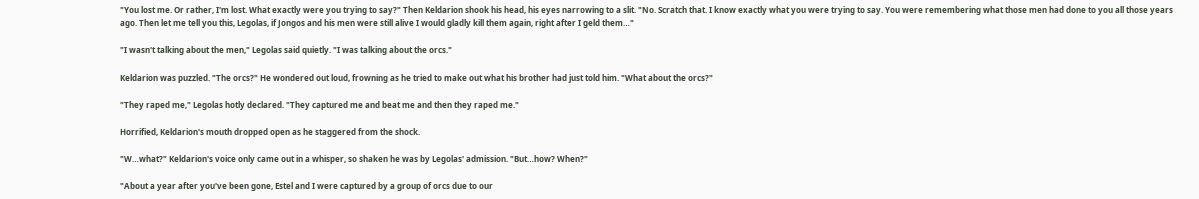"You lost me. Or rather, I'm lost. What exactly were you trying to say?" Then Keldarion shook his head, his eyes narrowing to a slit. "No. Scratch that. I know exactly what you were trying to say. You were remembering what those men had done to you all those years ago. Then let me tell you this, Legolas, if Jongos and his men were still alive I would gladly kill them again, right after I geld them…"

"I wasn't talking about the men," Legolas said quietly. "I was talking about the orcs."

Keldarion was puzzled. "The orcs?" He wondered out loud, frowning as he tried to make out what his brother had just told him. "What about the orcs?"

"They raped me," Legolas hotly declared. "They captured me and beat me and then they raped me."

Horrified, Keldarion's mouth dropped open as he staggered from the shock.

"W…what?" Keldarion's voice only came out in a whisper, so shaken he was by Legolas' admission. "But…how? When?"

"About a year after you've been gone, Estel and I were captured by a group of orcs due to our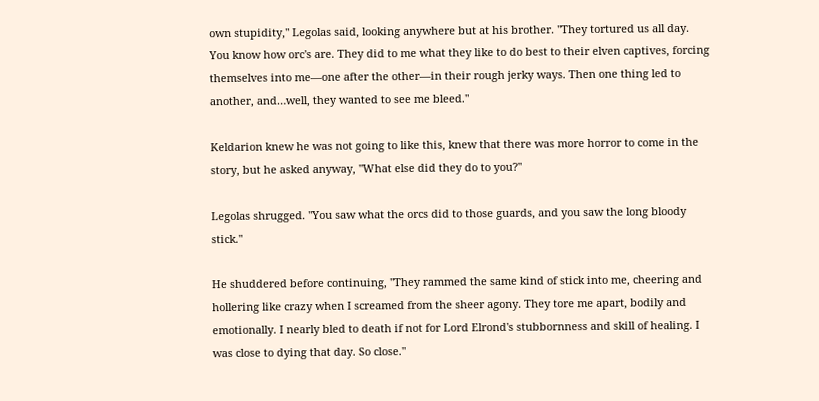own stupidity," Legolas said, looking anywhere but at his brother. "They tortured us all day. You know how orc's are. They did to me what they like to do best to their elven captives, forcing themselves into me—one after the other—in their rough jerky ways. Then one thing led to another, and…well, they wanted to see me bleed."

Keldarion knew he was not going to like this, knew that there was more horror to come in the story, but he asked anyway, "What else did they do to you?"

Legolas shrugged. "You saw what the orcs did to those guards, and you saw the long bloody stick."

He shuddered before continuing, "They rammed the same kind of stick into me, cheering and hollering like crazy when I screamed from the sheer agony. They tore me apart, bodily and emotionally. I nearly bled to death if not for Lord Elrond's stubbornness and skill of healing. I was close to dying that day. So close."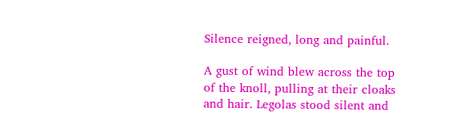Silence reigned, long and painful.

A gust of wind blew across the top of the knoll, pulling at their cloaks and hair. Legolas stood silent and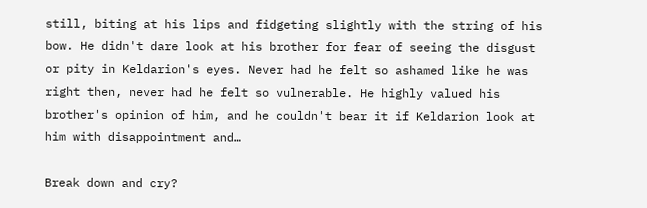still, biting at his lips and fidgeting slightly with the string of his bow. He didn't dare look at his brother for fear of seeing the disgust or pity in Keldarion's eyes. Never had he felt so ashamed like he was right then, never had he felt so vulnerable. He highly valued his brother's opinion of him, and he couldn't bear it if Keldarion look at him with disappointment and…

Break down and cry?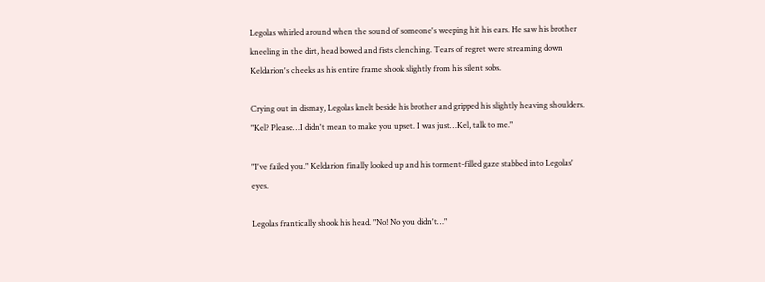Legolas whirled around when the sound of someone's weeping hit his ears. He saw his brother kneeling in the dirt, head bowed and fists clenching. Tears of regret were streaming down Keldarion's cheeks as his entire frame shook slightly from his silent sobs.

Crying out in dismay, Legolas knelt beside his brother and gripped his slightly heaving shoulders. "Kel? Please…I didn't mean to make you upset. I was just…Kel, talk to me."

"I've failed you." Keldarion finally looked up and his torment-filled gaze stabbed into Legolas' eyes.

Legolas frantically shook his head. "No! No you didn't…"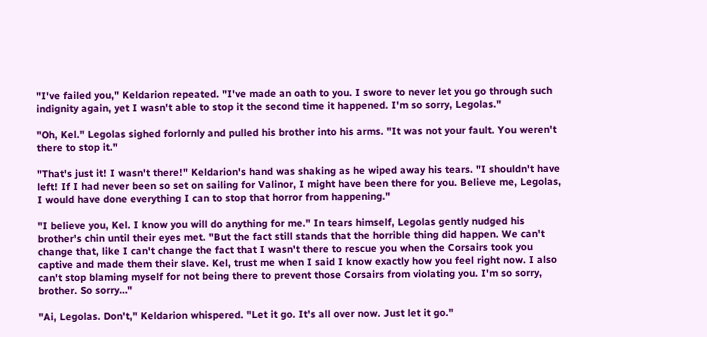"I've failed you," Keldarion repeated. "I've made an oath to you. I swore to never let you go through such indignity again, yet I wasn't able to stop it the second time it happened. I'm so sorry, Legolas."

"Oh, Kel." Legolas sighed forlornly and pulled his brother into his arms. "It was not your fault. You weren't there to stop it."

"That's just it! I wasn't there!" Keldarion's hand was shaking as he wiped away his tears. "I shouldn't have left! If I had never been so set on sailing for Valinor, I might have been there for you. Believe me, Legolas, I would have done everything I can to stop that horror from happening."

"I believe you, Kel. I know you will do anything for me." In tears himself, Legolas gently nudged his brother's chin until their eyes met. "But the fact still stands that the horrible thing did happen. We can't change that, like I can't change the fact that I wasn't there to rescue you when the Corsairs took you captive and made them their slave. Kel, trust me when I said I know exactly how you feel right now. I also can't stop blaming myself for not being there to prevent those Corsairs from violating you. I'm so sorry, brother. So sorry…"

"Ai, Legolas. Don't," Keldarion whispered. "Let it go. It's all over now. Just let it go."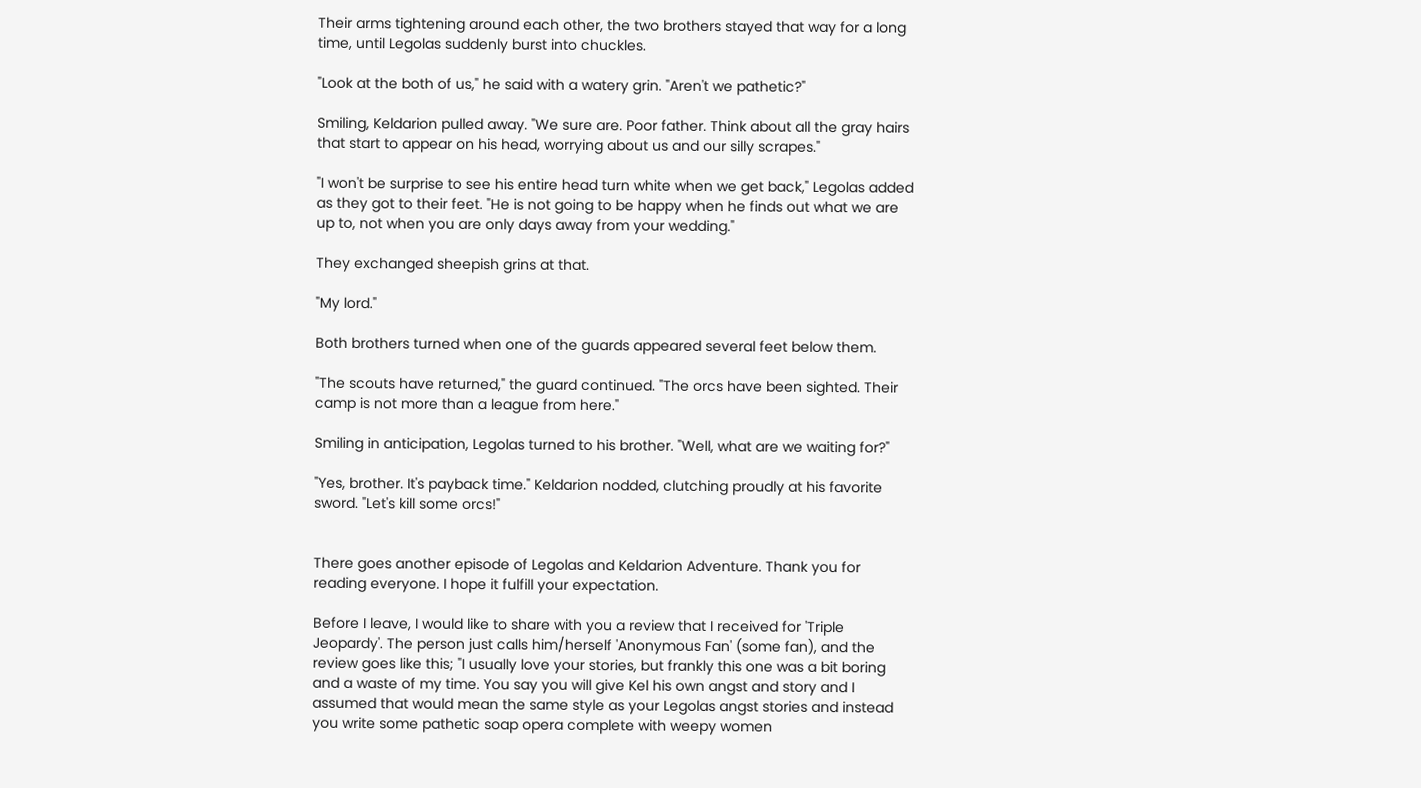Their arms tightening around each other, the two brothers stayed that way for a long time, until Legolas suddenly burst into chuckles.

"Look at the both of us," he said with a watery grin. "Aren't we pathetic?"

Smiling, Keldarion pulled away. "We sure are. Poor father. Think about all the gray hairs that start to appear on his head, worrying about us and our silly scrapes."

"I won't be surprise to see his entire head turn white when we get back," Legolas added as they got to their feet. "He is not going to be happy when he finds out what we are up to, not when you are only days away from your wedding."

They exchanged sheepish grins at that.

"My lord."

Both brothers turned when one of the guards appeared several feet below them.

"The scouts have returned," the guard continued. "The orcs have been sighted. Their camp is not more than a league from here."

Smiling in anticipation, Legolas turned to his brother. "Well, what are we waiting for?"

"Yes, brother. It's payback time." Keldarion nodded, clutching proudly at his favorite sword. "Let's kill some orcs!"


There goes another episode of Legolas and Keldarion Adventure. Thank you for reading everyone. I hope it fulfill your expectation.

Before I leave, I would like to share with you a review that I received for 'Triple Jeopardy'. The person just calls him/herself 'Anonymous Fan' (some fan), and the review goes like this; "I usually love your stories, but frankly this one was a bit boring and a waste of my time. You say you will give Kel his own angst and story and I assumed that would mean the same style as your Legolas angst stories and instead you write some pathetic soap opera complete with weepy women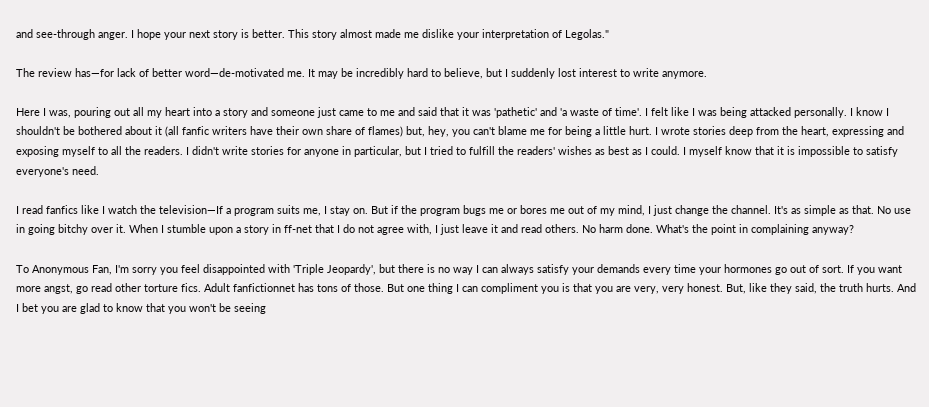and see-through anger. I hope your next story is better. This story almost made me dislike your interpretation of Legolas."

The review has—for lack of better word—de-motivated me. It may be incredibly hard to believe, but I suddenly lost interest to write anymore.

Here I was, pouring out all my heart into a story and someone just came to me and said that it was 'pathetic' and 'a waste of time'. I felt like I was being attacked personally. I know I shouldn't be bothered about it (all fanfic writers have their own share of flames) but, hey, you can't blame me for being a little hurt. I wrote stories deep from the heart, expressing and exposing myself to all the readers. I didn't write stories for anyone in particular, but I tried to fulfill the readers' wishes as best as I could. I myself know that it is impossible to satisfy everyone's need.

I read fanfics like I watch the television—If a program suits me, I stay on. But if the program bugs me or bores me out of my mind, I just change the channel. It's as simple as that. No use in going bitchy over it. When I stumble upon a story in ff-net that I do not agree with, I just leave it and read others. No harm done. What's the point in complaining anyway?

To Anonymous Fan, I'm sorry you feel disappointed with 'Triple Jeopardy', but there is no way I can always satisfy your demands every time your hormones go out of sort. If you want more angst, go read other torture fics. Adult fanfictionnet has tons of those. But one thing I can compliment you is that you are very, very honest. But, like they said, the truth hurts. And I bet you are glad to know that you won't be seeing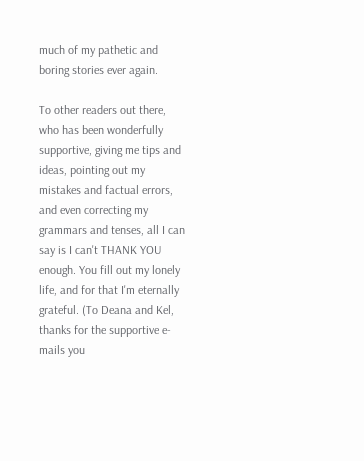much of my pathetic and boring stories ever again.

To other readers out there, who has been wonderfully supportive, giving me tips and ideas, pointing out my mistakes and factual errors, and even correcting my grammars and tenses, all I can say is I can't THANK YOU enough. You fill out my lonely life, and for that I'm eternally grateful. (To Deana and Kel, thanks for the supportive e-mails you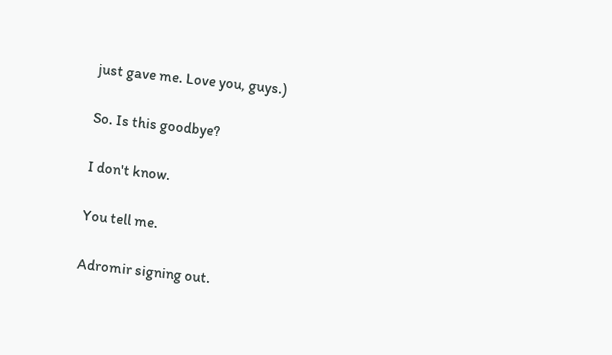just gave me. Love you, guys.)

So. Is this goodbye?

I don't know.

You tell me.

Adromir signing out.